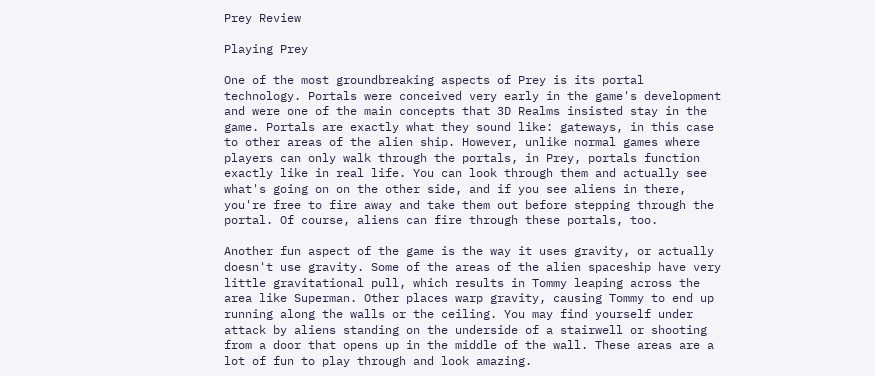Prey Review

Playing Prey

One of the most groundbreaking aspects of Prey is its portal technology. Portals were conceived very early in the game's development and were one of the main concepts that 3D Realms insisted stay in the game. Portals are exactly what they sound like: gateways, in this case to other areas of the alien ship. However, unlike normal games where players can only walk through the portals, in Prey, portals function exactly like in real life. You can look through them and actually see what's going on on the other side, and if you see aliens in there, you're free to fire away and take them out before stepping through the portal. Of course, aliens can fire through these portals, too.

Another fun aspect of the game is the way it uses gravity, or actually doesn't use gravity. Some of the areas of the alien spaceship have very little gravitational pull, which results in Tommy leaping across the area like Superman. Other places warp gravity, causing Tommy to end up running along the walls or the ceiling. You may find yourself under attack by aliens standing on the underside of a stairwell or shooting from a door that opens up in the middle of the wall. These areas are a lot of fun to play through and look amazing.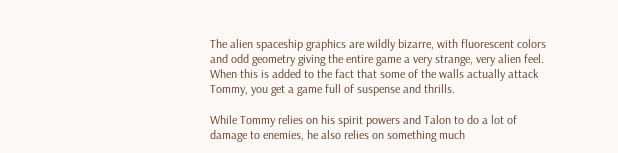The alien spaceship graphics are wildly bizarre, with fluorescent colors and odd geometry giving the entire game a very strange, very alien feel. When this is added to the fact that some of the walls actually attack Tommy, you get a game full of suspense and thrills.

While Tommy relies on his spirit powers and Talon to do a lot of damage to enemies, he also relies on something much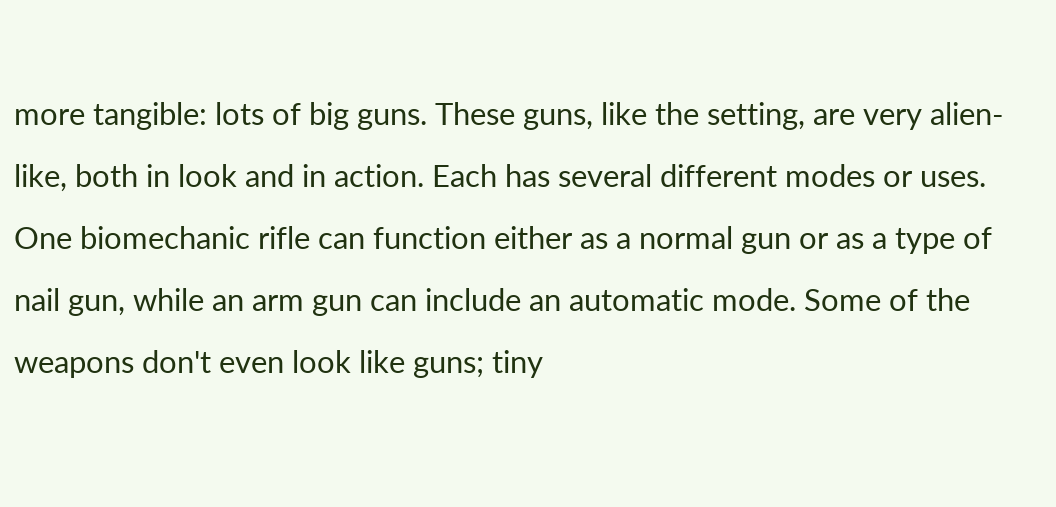more tangible: lots of big guns. These guns, like the setting, are very alien-like, both in look and in action. Each has several different modes or uses. One biomechanic rifle can function either as a normal gun or as a type of nail gun, while an arm gun can include an automatic mode. Some of the weapons don't even look like guns; tiny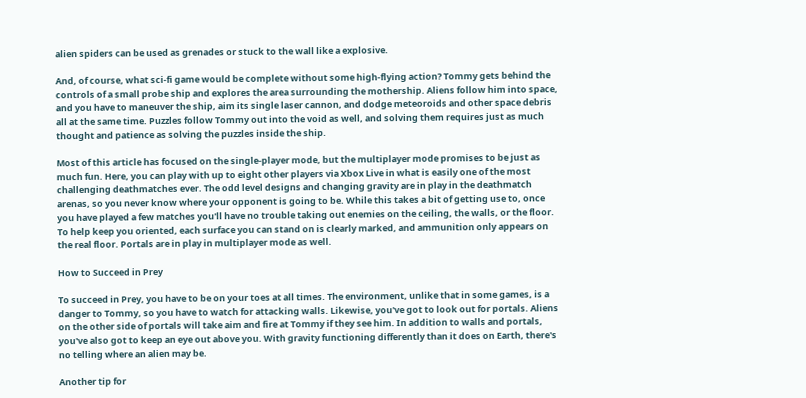alien spiders can be used as grenades or stuck to the wall like a explosive.

And, of course, what sci-fi game would be complete without some high-flying action? Tommy gets behind the controls of a small probe ship and explores the area surrounding the mothership. Aliens follow him into space, and you have to maneuver the ship, aim its single laser cannon, and dodge meteoroids and other space debris all at the same time. Puzzles follow Tommy out into the void as well, and solving them requires just as much thought and patience as solving the puzzles inside the ship.

Most of this article has focused on the single-player mode, but the multiplayer mode promises to be just as much fun. Here, you can play with up to eight other players via Xbox Live in what is easily one of the most challenging deathmatches ever. The odd level designs and changing gravity are in play in the deathmatch arenas, so you never know where your opponent is going to be. While this takes a bit of getting use to, once you have played a few matches you'll have no trouble taking out enemies on the ceiling, the walls, or the floor. To help keep you oriented, each surface you can stand on is clearly marked, and ammunition only appears on the real floor. Portals are in play in multiplayer mode as well.

How to Succeed in Prey

To succeed in Prey, you have to be on your toes at all times. The environment, unlike that in some games, is a danger to Tommy, so you have to watch for attacking walls. Likewise, you've got to look out for portals. Aliens on the other side of portals will take aim and fire at Tommy if they see him. In addition to walls and portals, you've also got to keep an eye out above you. With gravity functioning differently than it does on Earth, there's no telling where an alien may be.

Another tip for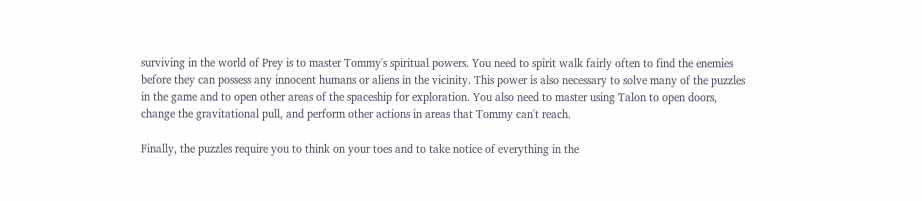surviving in the world of Prey is to master Tommy's spiritual powers. You need to spirit walk fairly often to find the enemies before they can possess any innocent humans or aliens in the vicinity. This power is also necessary to solve many of the puzzles in the game and to open other areas of the spaceship for exploration. You also need to master using Talon to open doors, change the gravitational pull, and perform other actions in areas that Tommy can't reach.

Finally, the puzzles require you to think on your toes and to take notice of everything in the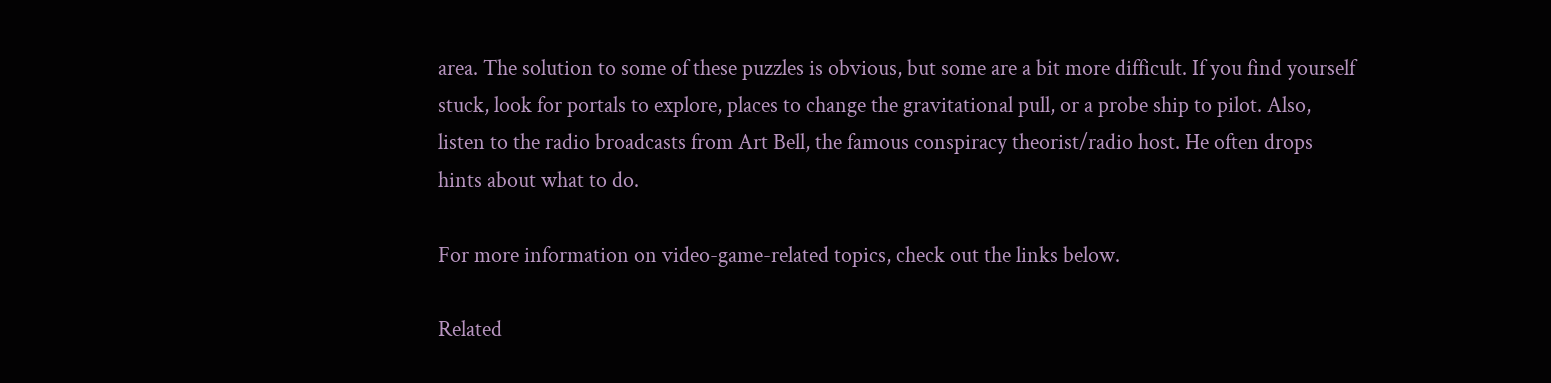area. The solution to some of these puzzles is obvious, but some are a bit more difficult. If you find yourself stuck, look for portals to explore, places to change the gravitational pull, or a probe ship to pilot. Also, listen to the radio broadcasts from Art Bell, the famous conspiracy theorist/radio host. He often drops hints about what to do.

For more information on video-game-related topics, check out the links below.

Related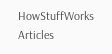HowStuffWorks Articles